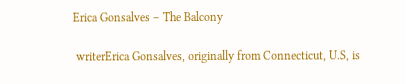Erica Gonsalves – The Balcony

 writerErica Gonsalves, originally from Connecticut, U.S, is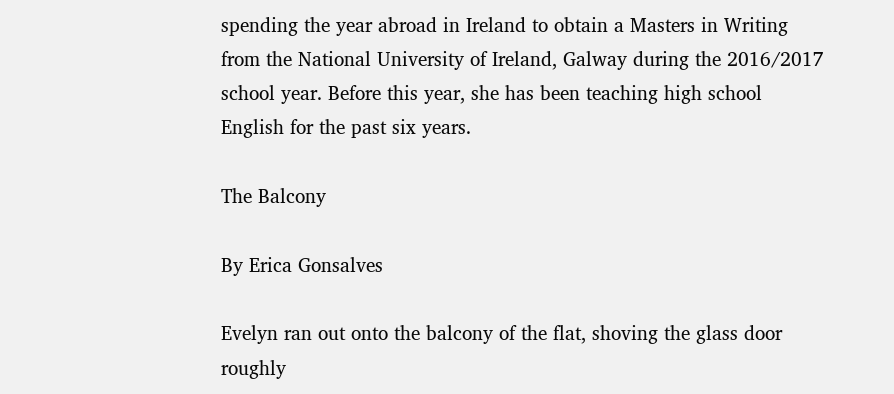spending the year abroad in Ireland to obtain a Masters in Writing from the National University of Ireland, Galway during the 2016/2017 school year. Before this year, she has been teaching high school English for the past six years.

The Balcony

By Erica Gonsalves

Evelyn ran out onto the balcony of the flat, shoving the glass door roughly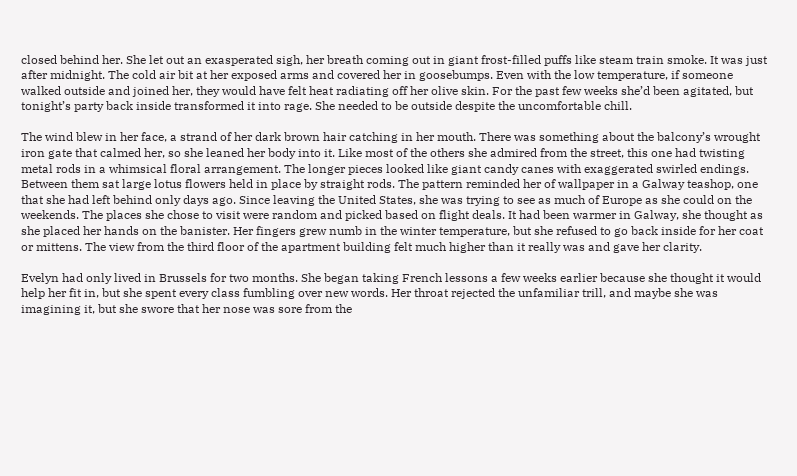closed behind her. She let out an exasperated sigh, her breath coming out in giant frost-filled puffs like steam train smoke. It was just after midnight. The cold air bit at her exposed arms and covered her in goosebumps. Even with the low temperature, if someone walked outside and joined her, they would have felt heat radiating off her olive skin. For the past few weeks she’d been agitated, but tonight’s party back inside transformed it into rage. She needed to be outside despite the uncomfortable chill.

The wind blew in her face, a strand of her dark brown hair catching in her mouth. There was something about the balcony’s wrought iron gate that calmed her, so she leaned her body into it. Like most of the others she admired from the street, this one had twisting metal rods in a whimsical floral arrangement. The longer pieces looked like giant candy canes with exaggerated swirled endings. Between them sat large lotus flowers held in place by straight rods. The pattern reminded her of wallpaper in a Galway teashop, one that she had left behind only days ago. Since leaving the United States, she was trying to see as much of Europe as she could on the weekends. The places she chose to visit were random and picked based on flight deals. It had been warmer in Galway, she thought as she placed her hands on the banister. Her fingers grew numb in the winter temperature, but she refused to go back inside for her coat or mittens. The view from the third floor of the apartment building felt much higher than it really was and gave her clarity.

Evelyn had only lived in Brussels for two months. She began taking French lessons a few weeks earlier because she thought it would help her fit in, but she spent every class fumbling over new words. Her throat rejected the unfamiliar trill, and maybe she was imagining it, but she swore that her nose was sore from the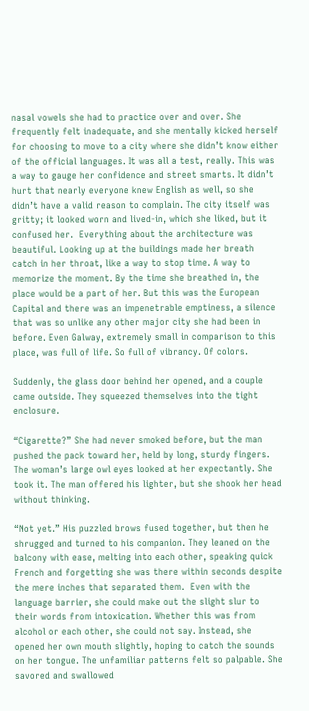nasal vowels she had to practice over and over. She frequently felt inadequate, and she mentally kicked herself for choosing to move to a city where she didn’t know either of the official languages. It was all a test, really. This was a way to gauge her confidence and street smarts. It didn’t hurt that nearly everyone knew English as well, so she didn’t have a valid reason to complain. The city itself was gritty; it looked worn and lived-in, which she liked, but it confused her.  Everything about the architecture was beautiful. Looking up at the buildings made her breath catch in her throat, like a way to stop time. A way to memorize the moment. By the time she breathed in, the place would be a part of her. But this was the European Capital and there was an impenetrable emptiness, a silence that was so unlike any other major city she had been in before. Even Galway, extremely small in comparison to this place, was full of life. So full of vibrancy. Of colors.

Suddenly, the glass door behind her opened, and a couple came outside. They squeezed themselves into the tight enclosure.

“Cigarette?” She had never smoked before, but the man pushed the pack toward her, held by long, sturdy fingers. The woman’s large owl eyes looked at her expectantly. She took it. The man offered his lighter, but she shook her head without thinking.

“Not yet.” His puzzled brows fused together, but then he shrugged and turned to his companion. They leaned on the balcony with ease, melting into each other, speaking quick French and forgetting she was there within seconds despite the mere inches that separated them.  Even with the language barrier, she could make out the slight slur to their words from intoxication. Whether this was from alcohol or each other, she could not say. Instead, she opened her own mouth slightly, hoping to catch the sounds on her tongue. The unfamiliar patterns felt so palpable. She savored and swallowed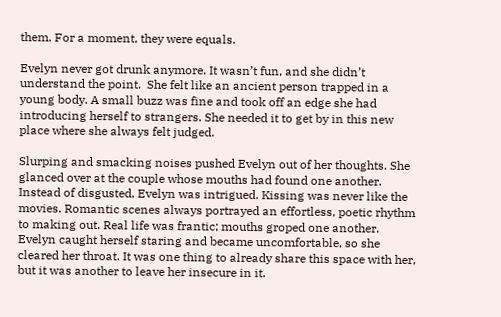them. For a moment, they were equals.

Evelyn never got drunk anymore. It wasn’t fun, and she didn’t understand the point.  She felt like an ancient person trapped in a young body. A small buzz was fine and took off an edge she had introducing herself to strangers. She needed it to get by in this new place where she always felt judged.

Slurping and smacking noises pushed Evelyn out of her thoughts. She glanced over at the couple whose mouths had found one another. Instead of disgusted, Evelyn was intrigued. Kissing was never like the movies. Romantic scenes always portrayed an effortless, poetic rhythm to making out. Real life was frantic; mouths groped one another. Evelyn caught herself staring and became uncomfortable, so she cleared her throat. It was one thing to already share this space with her, but it was another to leave her insecure in it.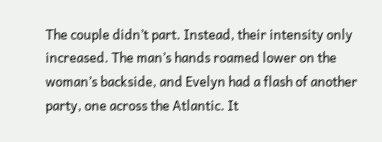The couple didn’t part. Instead, their intensity only increased. The man’s hands roamed lower on the woman’s backside, and Evelyn had a flash of another party, one across the Atlantic. It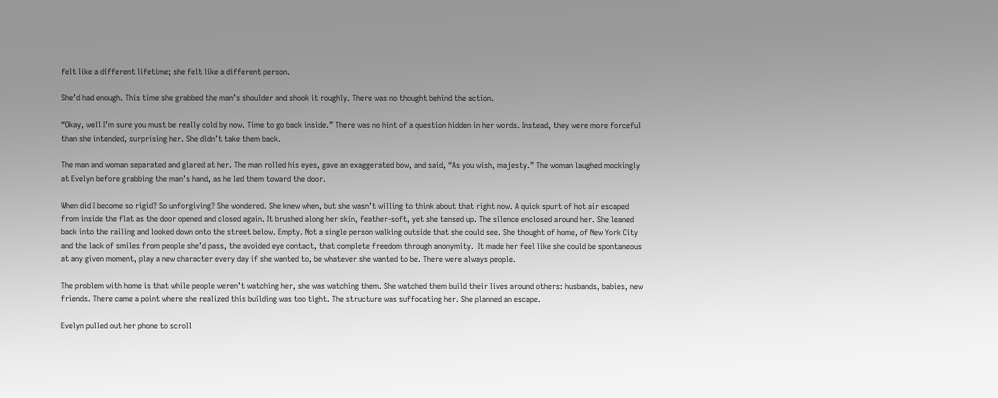felt like a different lifetime; she felt like a different person.

She’d had enough. This time she grabbed the man’s shoulder and shook it roughly. There was no thought behind the action.

“Okay, well I’m sure you must be really cold by now. Time to go back inside.” There was no hint of a question hidden in her words. Instead, they were more forceful than she intended, surprising her. She didn’t take them back.

The man and woman separated and glared at her. The man rolled his eyes, gave an exaggerated bow, and said, “As you wish, majesty.” The woman laughed mockingly at Evelyn before grabbing the man’s hand, as he led them toward the door.

When did I become so rigid? So unforgiving? She wondered. She knew when, but she wasn’t willing to think about that right now. A quick spurt of hot air escaped from inside the flat as the door opened and closed again. It brushed along her skin, feather-soft, yet she tensed up. The silence enclosed around her. She leaned back into the railing and looked down onto the street below. Empty. Not a single person walking outside that she could see. She thought of home, of New York City and the lack of smiles from people she’d pass, the avoided eye contact, that complete freedom through anonymity.  It made her feel like she could be spontaneous at any given moment, play a new character every day if she wanted to, be whatever she wanted to be. There were always people.

The problem with home is that while people weren’t watching her, she was watching them. She watched them build their lives around others: husbands, babies, new friends. There came a point where she realized this building was too tight. The structure was suffocating her. She planned an escape.

Evelyn pulled out her phone to scroll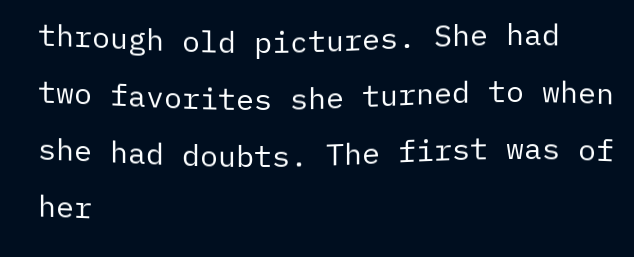through old pictures. She had two favorites she turned to when she had doubts. The first was of her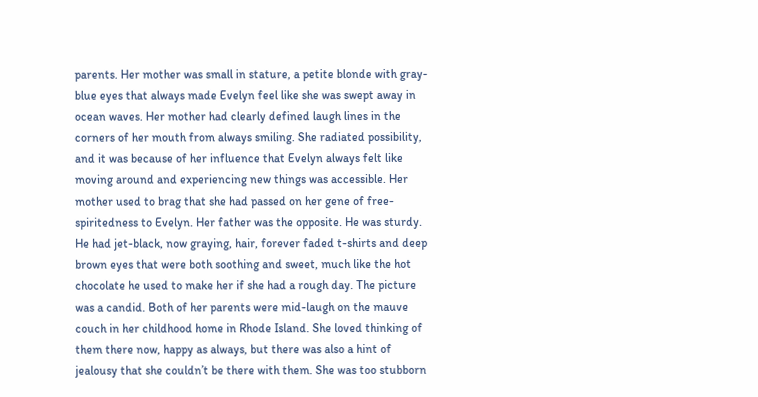parents. Her mother was small in stature, a petite blonde with gray-blue eyes that always made Evelyn feel like she was swept away in ocean waves. Her mother had clearly defined laugh lines in the corners of her mouth from always smiling. She radiated possibility, and it was because of her influence that Evelyn always felt like moving around and experiencing new things was accessible. Her mother used to brag that she had passed on her gene of free-spiritedness to Evelyn. Her father was the opposite. He was sturdy. He had jet-black, now graying, hair, forever faded t-shirts and deep brown eyes that were both soothing and sweet, much like the hot chocolate he used to make her if she had a rough day. The picture was a candid. Both of her parents were mid-laugh on the mauve couch in her childhood home in Rhode Island. She loved thinking of them there now, happy as always, but there was also a hint of jealousy that she couldn’t be there with them. She was too stubborn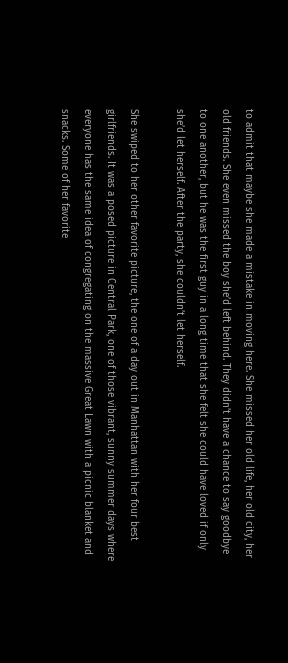to admit that maybe she made a mistake in moving here. She missed her old life, her old city, her old friends. She even missed the boy she’d left behind. They didn’t have a chance to say goodbye to one another, but he was the first guy in a long time that she felt she could have loved if only she’d let herself. After the party, she couldn’t let herself.

She swiped to her other favorite picture, the one of a day out in Manhattan with her four best girlfriends. It was a posed picture in Central Park, one of those vibrant, sunny summer days where everyone has the same idea of congregating on the massive Great Lawn with a picnic blanket and snacks. Some of her favorite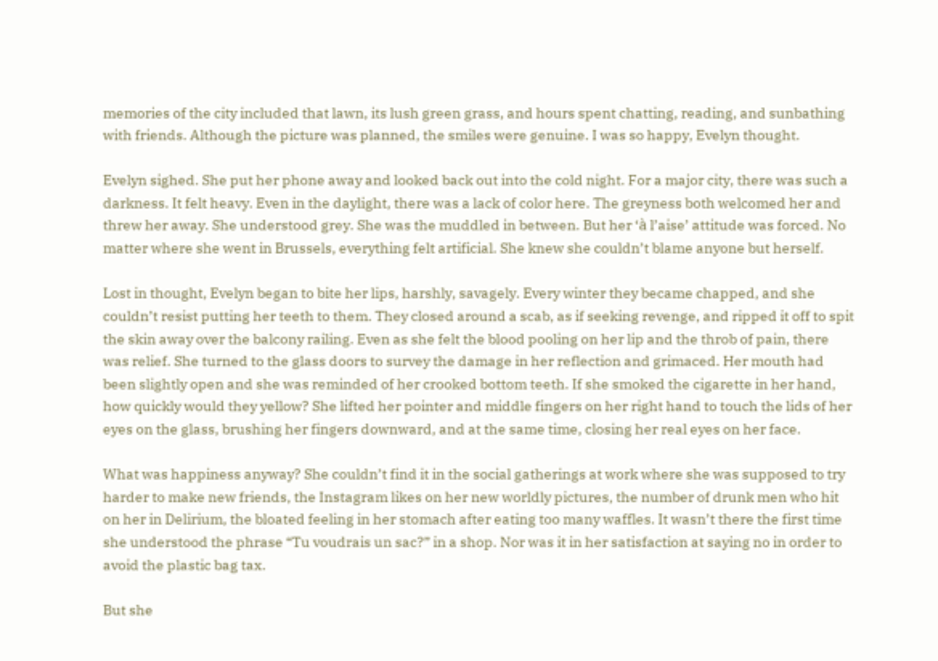memories of the city included that lawn, its lush green grass, and hours spent chatting, reading, and sunbathing with friends. Although the picture was planned, the smiles were genuine. I was so happy, Evelyn thought.

Evelyn sighed. She put her phone away and looked back out into the cold night. For a major city, there was such a darkness. It felt heavy. Even in the daylight, there was a lack of color here. The greyness both welcomed her and threw her away. She understood grey. She was the muddled in between. But her ‘à l’aise’ attitude was forced. No matter where she went in Brussels, everything felt artificial. She knew she couldn’t blame anyone but herself.

Lost in thought, Evelyn began to bite her lips, harshly, savagely. Every winter they became chapped, and she couldn’t resist putting her teeth to them. They closed around a scab, as if seeking revenge, and ripped it off to spit the skin away over the balcony railing. Even as she felt the blood pooling on her lip and the throb of pain, there was relief. She turned to the glass doors to survey the damage in her reflection and grimaced. Her mouth had been slightly open and she was reminded of her crooked bottom teeth. If she smoked the cigarette in her hand, how quickly would they yellow? She lifted her pointer and middle fingers on her right hand to touch the lids of her eyes on the glass, brushing her fingers downward, and at the same time, closing her real eyes on her face.

What was happiness anyway? She couldn’t find it in the social gatherings at work where she was supposed to try harder to make new friends, the Instagram likes on her new worldly pictures, the number of drunk men who hit on her in Delirium, the bloated feeling in her stomach after eating too many waffles. It wasn’t there the first time she understood the phrase “Tu voudrais un sac?” in a shop. Nor was it in her satisfaction at saying no in order to avoid the plastic bag tax.

But she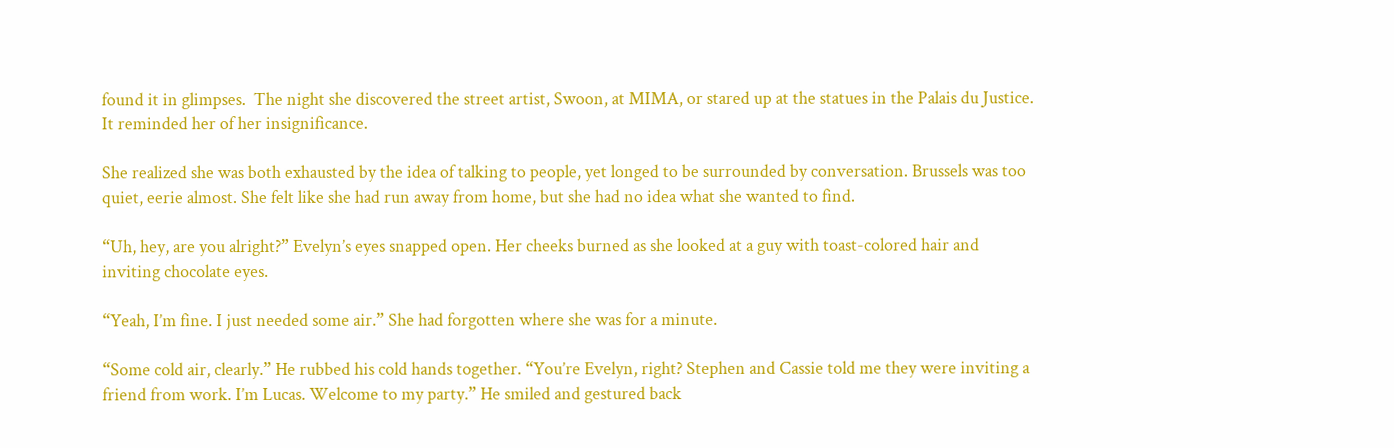found it in glimpses.  The night she discovered the street artist, Swoon, at MIMA, or stared up at the statues in the Palais du Justice. It reminded her of her insignificance.

She realized she was both exhausted by the idea of talking to people, yet longed to be surrounded by conversation. Brussels was too quiet, eerie almost. She felt like she had run away from home, but she had no idea what she wanted to find.

“Uh, hey, are you alright?” Evelyn’s eyes snapped open. Her cheeks burned as she looked at a guy with toast-colored hair and inviting chocolate eyes.

“Yeah, I’m fine. I just needed some air.” She had forgotten where she was for a minute.

“Some cold air, clearly.” He rubbed his cold hands together. “You’re Evelyn, right? Stephen and Cassie told me they were inviting a friend from work. I’m Lucas. Welcome to my party.” He smiled and gestured back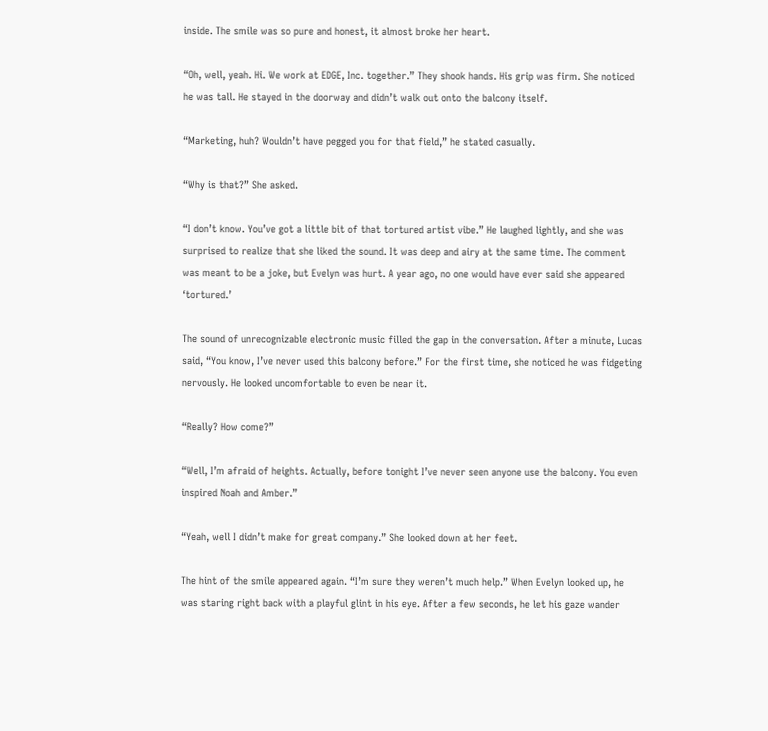inside. The smile was so pure and honest, it almost broke her heart.

“Oh, well, yeah. Hi. We work at EDGE, Inc. together.” They shook hands. His grip was firm. She noticed he was tall. He stayed in the doorway and didn’t walk out onto the balcony itself.

“Marketing, huh? Wouldn’t have pegged you for that field,” he stated casually.

“Why is that?” She asked.

“I don’t know. You’ve got a little bit of that tortured artist vibe.” He laughed lightly, and she was surprised to realize that she liked the sound. It was deep and airy at the same time. The comment was meant to be a joke, but Evelyn was hurt. A year ago, no one would have ever said she appeared ‘tortured.’

The sound of unrecognizable electronic music filled the gap in the conversation. After a minute, Lucas said, “You know, I’ve never used this balcony before.” For the first time, she noticed he was fidgeting nervously. He looked uncomfortable to even be near it.

“Really? How come?”

“Well, I’m afraid of heights. Actually, before tonight I’ve never seen anyone use the balcony. You even inspired Noah and Amber.”

“Yeah, well I didn’t make for great company.” She looked down at her feet.

The hint of the smile appeared again. “I’m sure they weren’t much help.” When Evelyn looked up, he was staring right back with a playful glint in his eye. After a few seconds, he let his gaze wander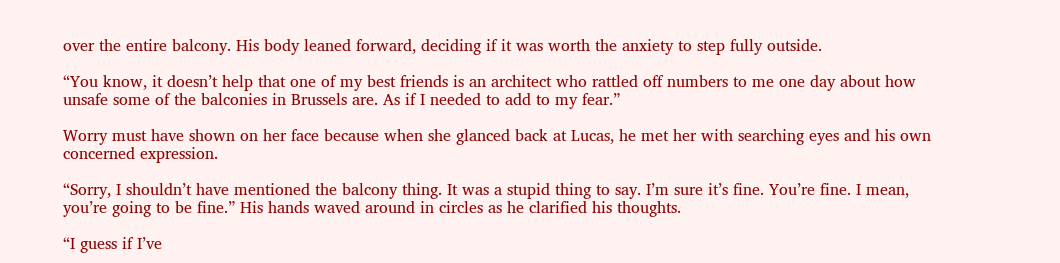over the entire balcony. His body leaned forward, deciding if it was worth the anxiety to step fully outside.

“You know, it doesn’t help that one of my best friends is an architect who rattled off numbers to me one day about how unsafe some of the balconies in Brussels are. As if I needed to add to my fear.”

Worry must have shown on her face because when she glanced back at Lucas, he met her with searching eyes and his own concerned expression.

“Sorry, I shouldn’t have mentioned the balcony thing. It was a stupid thing to say. I’m sure it’s fine. You’re fine. I mean, you’re going to be fine.” His hands waved around in circles as he clarified his thoughts.

“I guess if I’ve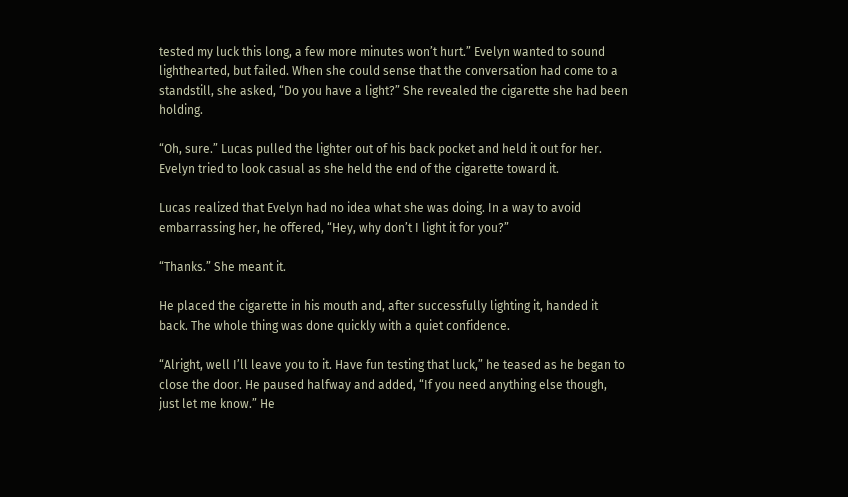tested my luck this long, a few more minutes won’t hurt.” Evelyn wanted to sound lighthearted, but failed. When she could sense that the conversation had come to a standstill, she asked, “Do you have a light?” She revealed the cigarette she had been holding.

“Oh, sure.” Lucas pulled the lighter out of his back pocket and held it out for her. Evelyn tried to look casual as she held the end of the cigarette toward it.

Lucas realized that Evelyn had no idea what she was doing. In a way to avoid embarrassing her, he offered, “Hey, why don’t I light it for you?”

“Thanks.” She meant it.

He placed the cigarette in his mouth and, after successfully lighting it, handed it back. The whole thing was done quickly with a quiet confidence.

“Alright, well I’ll leave you to it. Have fun testing that luck,” he teased as he began to close the door. He paused halfway and added, “If you need anything else though, just let me know.” He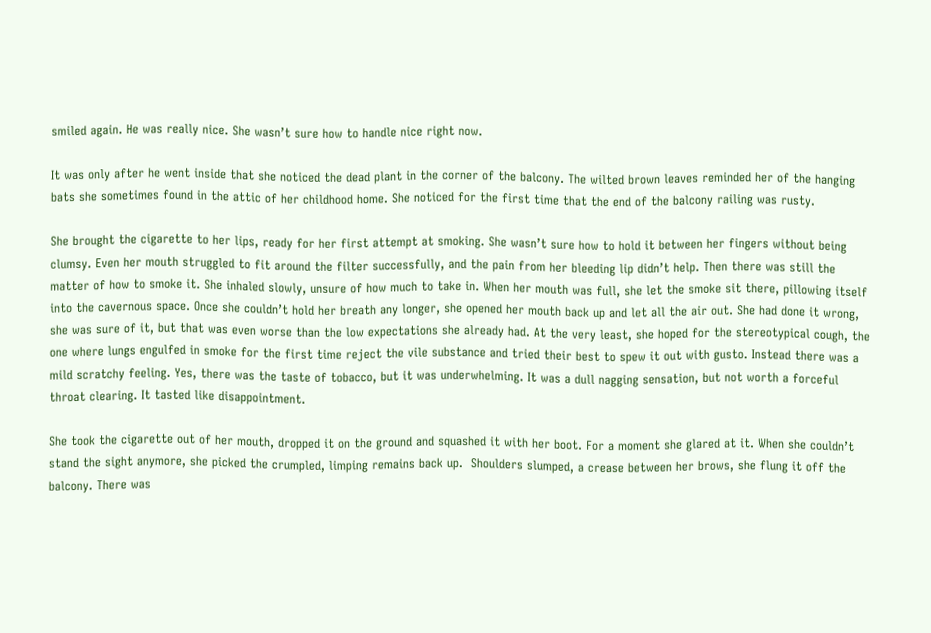smiled again. He was really nice. She wasn’t sure how to handle nice right now.

It was only after he went inside that she noticed the dead plant in the corner of the balcony. The wilted brown leaves reminded her of the hanging bats she sometimes found in the attic of her childhood home. She noticed for the first time that the end of the balcony railing was rusty.

She brought the cigarette to her lips, ready for her first attempt at smoking. She wasn’t sure how to hold it between her fingers without being clumsy. Even her mouth struggled to fit around the filter successfully, and the pain from her bleeding lip didn’t help. Then there was still the matter of how to smoke it. She inhaled slowly, unsure of how much to take in. When her mouth was full, she let the smoke sit there, pillowing itself into the cavernous space. Once she couldn’t hold her breath any longer, she opened her mouth back up and let all the air out. She had done it wrong, she was sure of it, but that was even worse than the low expectations she already had. At the very least, she hoped for the stereotypical cough, the one where lungs engulfed in smoke for the first time reject the vile substance and tried their best to spew it out with gusto. Instead there was a mild scratchy feeling. Yes, there was the taste of tobacco, but it was underwhelming. It was a dull nagging sensation, but not worth a forceful throat clearing. It tasted like disappointment.

She took the cigarette out of her mouth, dropped it on the ground and squashed it with her boot. For a moment she glared at it. When she couldn’t stand the sight anymore, she picked the crumpled, limping remains back up.  Shoulders slumped, a crease between her brows, she flung it off the balcony. There was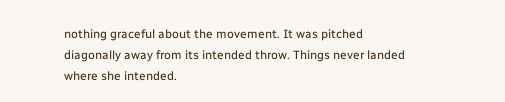nothing graceful about the movement. It was pitched diagonally away from its intended throw. Things never landed where she intended.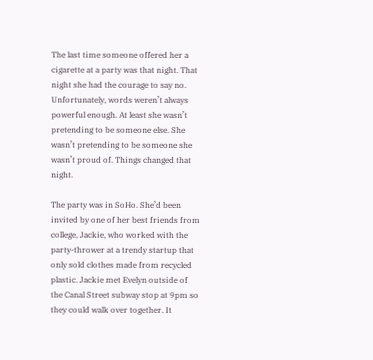The last time someone offered her a cigarette at a party was that night. That night she had the courage to say no. Unfortunately, words weren’t always powerful enough. At least she wasn’t pretending to be someone else. She wasn’t pretending to be someone she wasn’t proud of. Things changed that night.

The party was in SoHo. She’d been invited by one of her best friends from college, Jackie, who worked with the party-thrower at a trendy startup that only sold clothes made from recycled plastic. Jackie met Evelyn outside of the Canal Street subway stop at 9pm so they could walk over together. It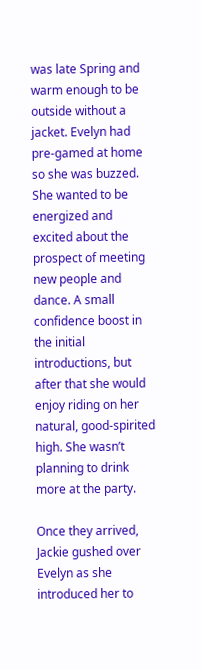was late Spring and warm enough to be outside without a jacket. Evelyn had pre-gamed at home so she was buzzed. She wanted to be energized and excited about the prospect of meeting new people and dance. A small confidence boost in the initial introductions, but after that she would enjoy riding on her natural, good-spirited high. She wasn’t planning to drink more at the party.

Once they arrived, Jackie gushed over Evelyn as she introduced her to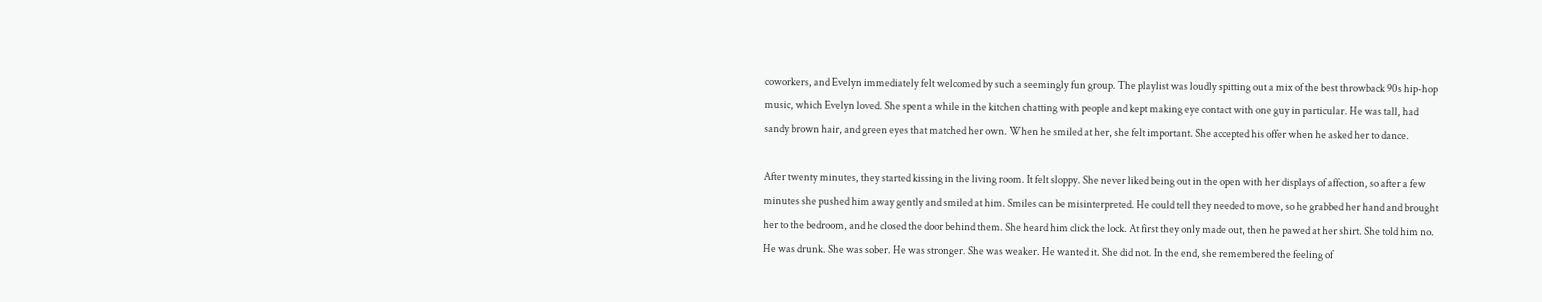coworkers, and Evelyn immediately felt welcomed by such a seemingly fun group. The playlist was loudly spitting out a mix of the best throwback 90s hip-hop music, which Evelyn loved. She spent a while in the kitchen chatting with people and kept making eye contact with one guy in particular. He was tall, had sandy brown hair, and green eyes that matched her own. When he smiled at her, she felt important. She accepted his offer when he asked her to dance.

After twenty minutes, they started kissing in the living room. It felt sloppy. She never liked being out in the open with her displays of affection, so after a few minutes she pushed him away gently and smiled at him. Smiles can be misinterpreted. He could tell they needed to move, so he grabbed her hand and brought her to the bedroom, and he closed the door behind them. She heard him click the lock. At first they only made out, then he pawed at her shirt. She told him no. He was drunk. She was sober. He was stronger. She was weaker. He wanted it. She did not. In the end, she remembered the feeling of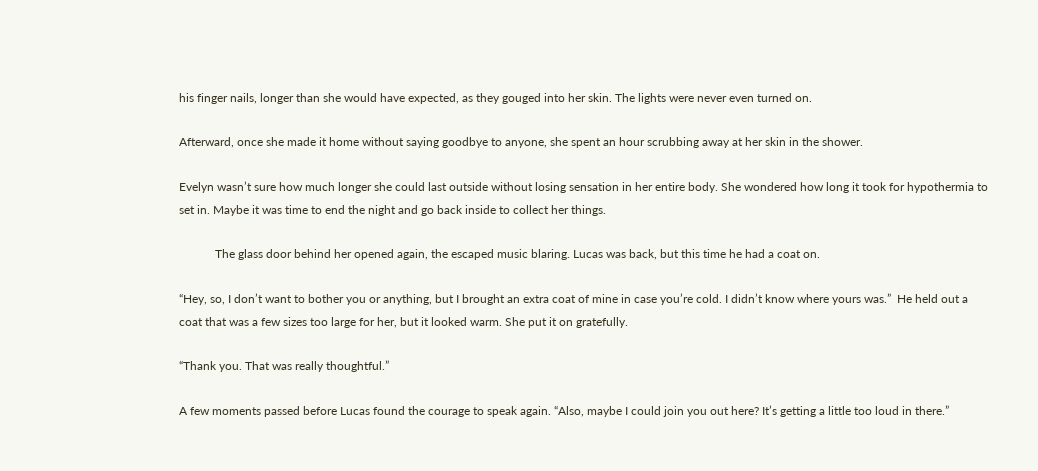his finger nails, longer than she would have expected, as they gouged into her skin. The lights were never even turned on.

Afterward, once she made it home without saying goodbye to anyone, she spent an hour scrubbing away at her skin in the shower.

Evelyn wasn’t sure how much longer she could last outside without losing sensation in her entire body. She wondered how long it took for hypothermia to set in. Maybe it was time to end the night and go back inside to collect her things.

            The glass door behind her opened again, the escaped music blaring. Lucas was back, but this time he had a coat on.

“Hey, so, I don’t want to bother you or anything, but I brought an extra coat of mine in case you’re cold. I didn’t know where yours was.”  He held out a coat that was a few sizes too large for her, but it looked warm. She put it on gratefully.

“Thank you. That was really thoughtful.”

A few moments passed before Lucas found the courage to speak again. “Also, maybe I could join you out here? It’s getting a little too loud in there.”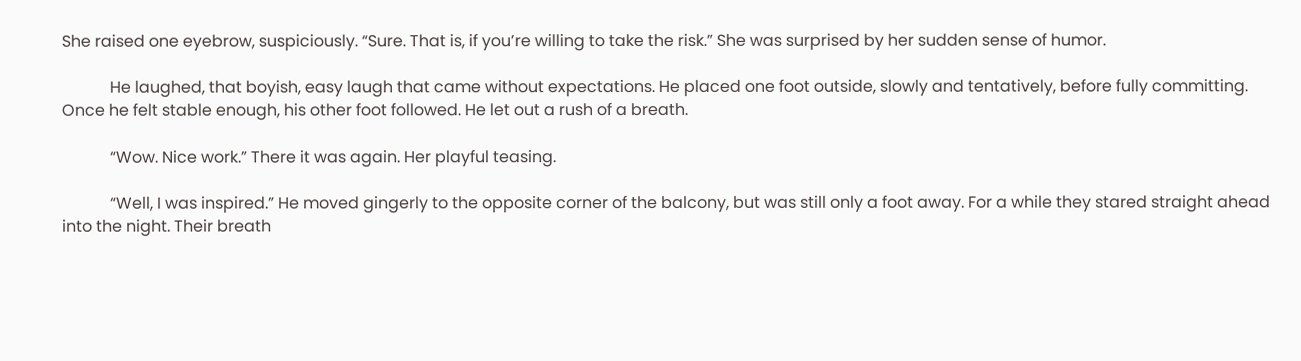She raised one eyebrow, suspiciously. “Sure. That is, if you’re willing to take the risk.” She was surprised by her sudden sense of humor.

            He laughed, that boyish, easy laugh that came without expectations. He placed one foot outside, slowly and tentatively, before fully committing. Once he felt stable enough, his other foot followed. He let out a rush of a breath.

            “Wow. Nice work.” There it was again. Her playful teasing.

            “Well, I was inspired.” He moved gingerly to the opposite corner of the balcony, but was still only a foot away. For a while they stared straight ahead into the night. Their breath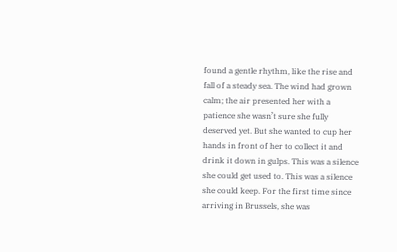found a gentle rhythm, like the rise and fall of a steady sea. The wind had grown calm; the air presented her with a patience she wasn’t sure she fully deserved yet. But she wanted to cup her hands in front of her to collect it and drink it down in gulps. This was a silence she could get used to. This was a silence she could keep. For the first time since arriving in Brussels, she was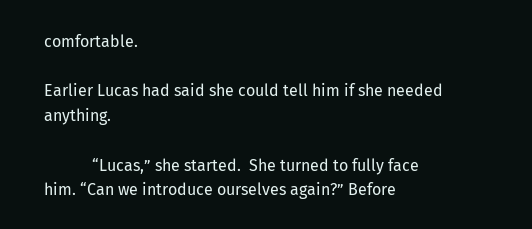comfortable.

Earlier Lucas had said she could tell him if she needed anything.

            “Lucas,” she started.  She turned to fully face him. “Can we introduce ourselves again?” Before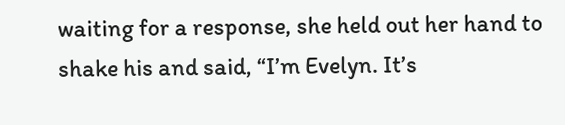waiting for a response, she held out her hand to shake his and said, “I’m Evelyn. It’s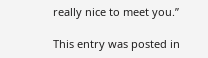really nice to meet you.”

This entry was posted in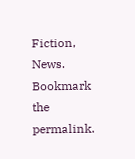Fiction, News. Bookmark the permalink.